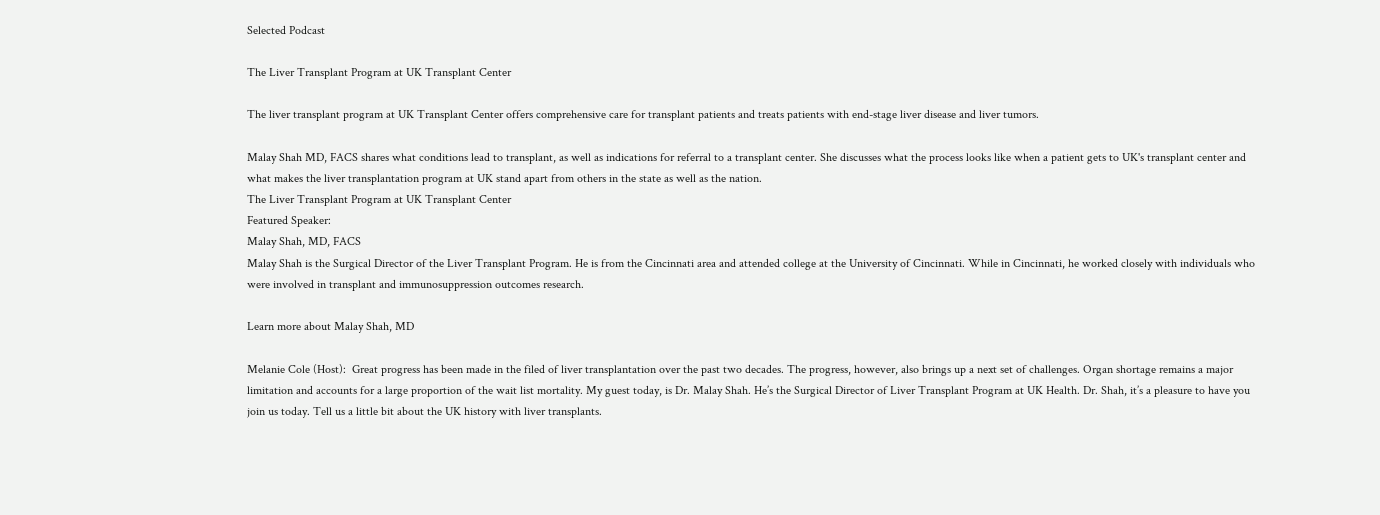Selected Podcast

The Liver Transplant Program at UK Transplant Center

The liver transplant program at UK Transplant Center offers comprehensive care for transplant patients and treats patients with end-stage liver disease and liver tumors.

Malay Shah MD, FACS shares what conditions lead to transplant, as well as indications for referral to a transplant center. She discusses what the process looks like when a patient gets to UK's transplant center and what makes the liver transplantation program at UK stand apart from others in the state as well as the nation.
The Liver Transplant Program at UK Transplant Center
Featured Speaker:
Malay Shah, MD, FACS
Malay Shah is the Surgical Director of the Liver Transplant Program. He is from the Cincinnati area and attended college at the University of Cincinnati. While in Cincinnati, he worked closely with individuals who were involved in transplant and immunosuppression outcomes research.

Learn more about Malay Shah, MD

Melanie Cole (Host):  Great progress has been made in the filed of liver transplantation over the past two decades. The progress, however, also brings up a next set of challenges. Organ shortage remains a major limitation and accounts for a large proportion of the wait list mortality. My guest today, is Dr. Malay Shah. He’s the Surgical Director of Liver Transplant Program at UK Health. Dr. Shah, it’s a pleasure to have you join us today. Tell us a little bit about the UK history with liver transplants.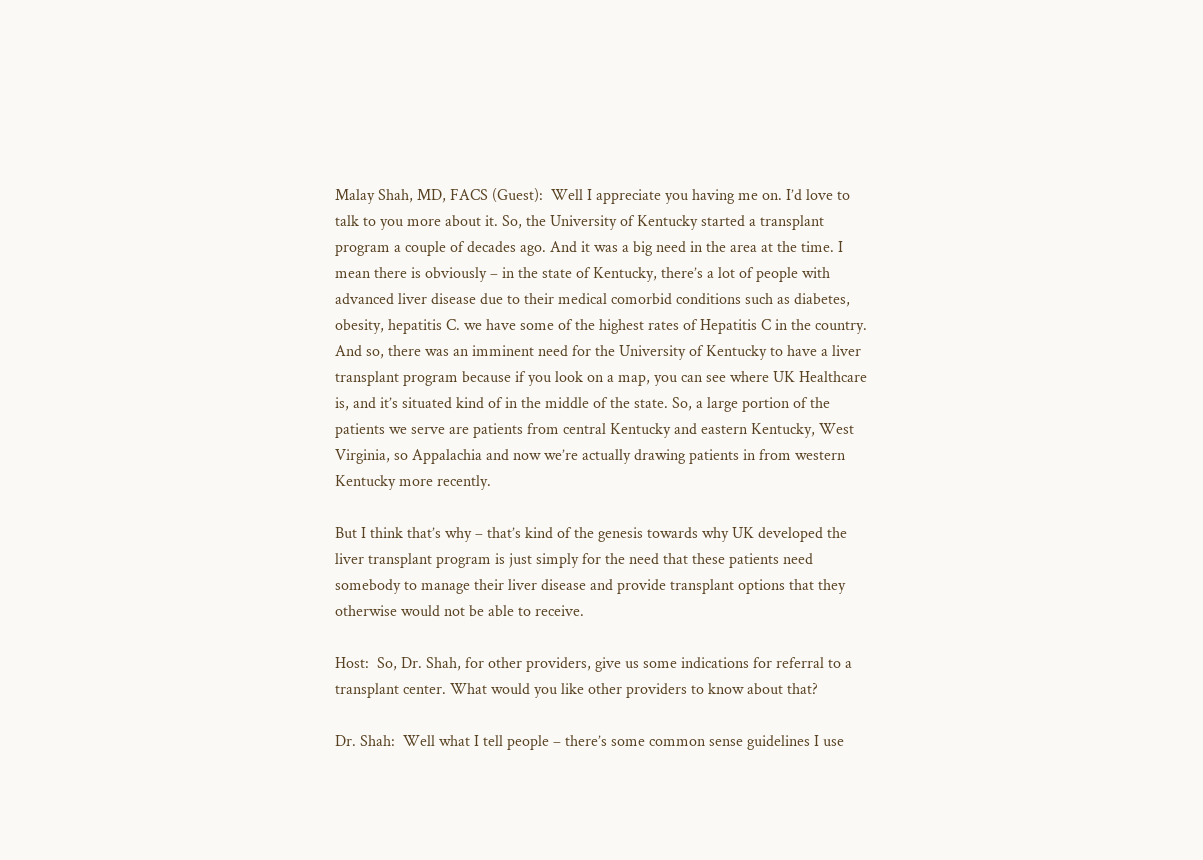Malay Shah, MD, FACS (Guest):  Well I appreciate you having me on. I’d love to talk to you more about it. So, the University of Kentucky started a transplant program a couple of decades ago. And it was a big need in the area at the time. I mean there is obviously – in the state of Kentucky, there’s a lot of people with advanced liver disease due to their medical comorbid conditions such as diabetes, obesity, hepatitis C. we have some of the highest rates of Hepatitis C in the country. And so, there was an imminent need for the University of Kentucky to have a liver transplant program because if you look on a map, you can see where UK Healthcare is, and it’s situated kind of in the middle of the state. So, a large portion of the patients we serve are patients from central Kentucky and eastern Kentucky, West Virginia, so Appalachia and now we’re actually drawing patients in from western Kentucky more recently.

But I think that’s why – that’s kind of the genesis towards why UK developed the liver transplant program is just simply for the need that these patients need somebody to manage their liver disease and provide transplant options that they otherwise would not be able to receive.

Host:  So, Dr. Shah, for other providers, give us some indications for referral to a transplant center. What would you like other providers to know about that?

Dr. Shah:  Well what I tell people – there’s some common sense guidelines I use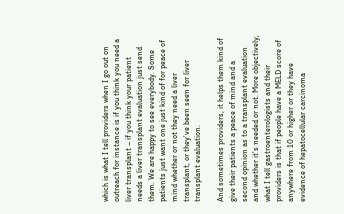which is what I tell providers when I go out on outreach for instance is if you think you need a liver transplant – if you think your patient needs a liver transplant evaluation just send them. We are happy to see everybody. Some patients just want one just kind of for peace of mind whether or not they need a liver transplant, or they’ve been seen for liver transplant evaluation.

And sometimes providers, it helps them kind of give their patients a peace of mind and a second opinion as to a transplant evaluation and whether it’s needed or not. More objectively, what I tell gastroenterologists and their providers is that if people have a MELD score of anywhere from 10 or higher or they have evidence of hepatocellular carcinoma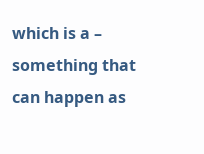which is a – something that can happen as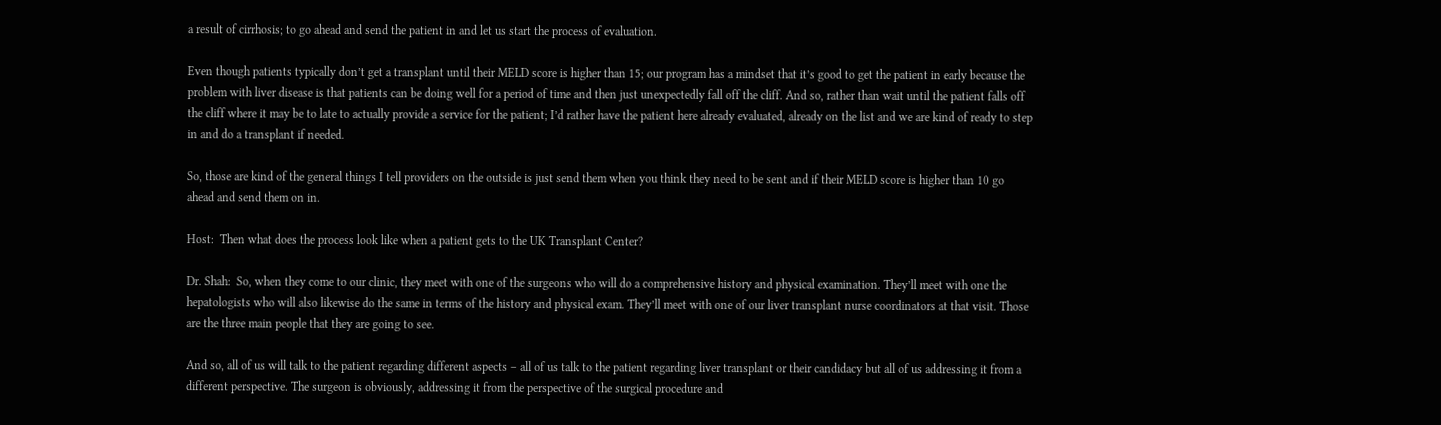a result of cirrhosis; to go ahead and send the patient in and let us start the process of evaluation.

Even though patients typically don’t get a transplant until their MELD score is higher than 15; our program has a mindset that it’s good to get the patient in early because the problem with liver disease is that patients can be doing well for a period of time and then just unexpectedly fall off the cliff. And so, rather than wait until the patient falls off the cliff where it may be to late to actually provide a service for the patient; I’d rather have the patient here already evaluated, already on the list and we are kind of ready to step in and do a transplant if needed.

So, those are kind of the general things I tell providers on the outside is just send them when you think they need to be sent and if their MELD score is higher than 10 go ahead and send them on in.

Host:  Then what does the process look like when a patient gets to the UK Transplant Center?

Dr. Shah:  So, when they come to our clinic, they meet with one of the surgeons who will do a comprehensive history and physical examination. They’ll meet with one the hepatologists who will also likewise do the same in terms of the history and physical exam. They’ll meet with one of our liver transplant nurse coordinators at that visit. Those are the three main people that they are going to see.

And so, all of us will talk to the patient regarding different aspects – all of us talk to the patient regarding liver transplant or their candidacy but all of us addressing it from a different perspective. The surgeon is obviously, addressing it from the perspective of the surgical procedure and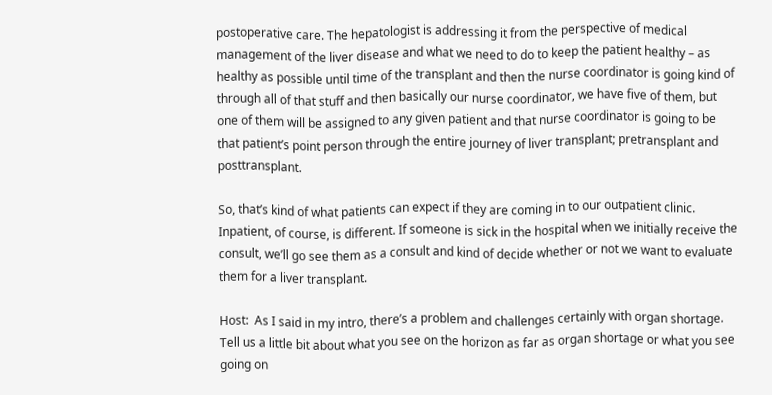postoperative care. The hepatologist is addressing it from the perspective of medical management of the liver disease and what we need to do to keep the patient healthy – as healthy as possible until time of the transplant and then the nurse coordinator is going kind of through all of that stuff and then basically our nurse coordinator, we have five of them, but one of them will be assigned to any given patient and that nurse coordinator is going to be that patient’s point person through the entire journey of liver transplant; pretransplant and posttransplant.

So, that’s kind of what patients can expect if they are coming in to our outpatient clinic. Inpatient, of course, is different. If someone is sick in the hospital when we initially receive the consult, we’ll go see them as a consult and kind of decide whether or not we want to evaluate them for a liver transplant.

Host:  As I said in my intro, there’s a problem and challenges certainly with organ shortage. Tell us a little bit about what you see on the horizon as far as organ shortage or what you see going on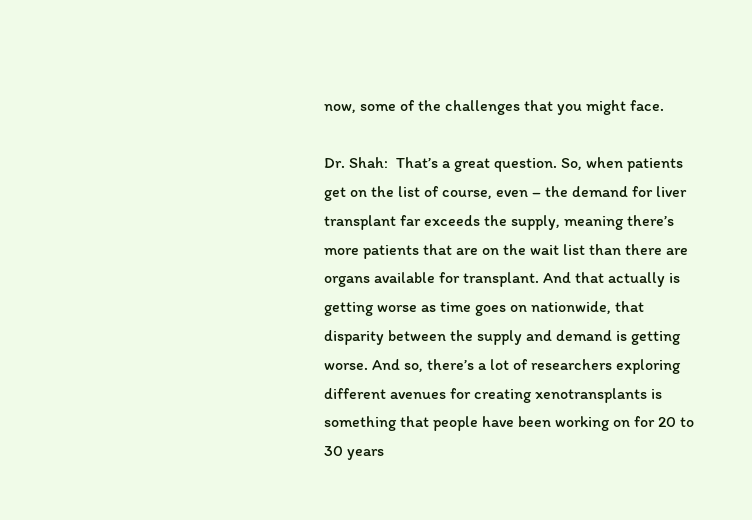now, some of the challenges that you might face.

Dr. Shah:  That’s a great question. So, when patients get on the list of course, even – the demand for liver transplant far exceeds the supply, meaning there’s more patients that are on the wait list than there are organs available for transplant. And that actually is getting worse as time goes on nationwide, that disparity between the supply and demand is getting worse. And so, there’s a lot of researchers exploring different avenues for creating xenotransplants is something that people have been working on for 20 to 30 years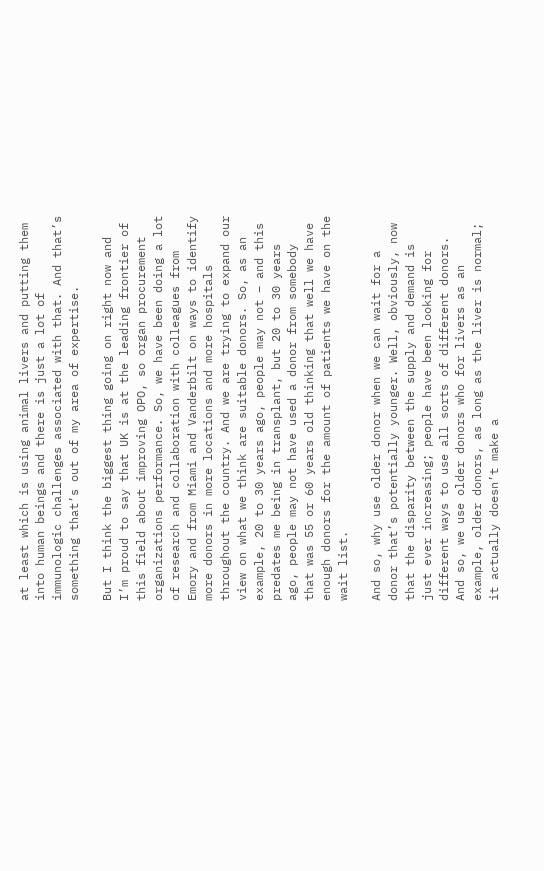at least which is using animal livers and putting them into human beings and there is just a lot of immunologic challenges associated with that. And that’s something that’s out of my area of expertise.

But I think the biggest thing going on right now and I’m proud to say that UK is at the leading frontier of this field about improving OPO, so organ procurement organizations performance. So, we have been doing a lot of research and collaboration with colleagues from Emory and from Miami and Vanderbilt on ways to identify more donors in more locations and more hospitals throughout the country. And we are trying to expand our view on what we think are suitable donors. So, as an example, 20 to 30 years ago, people may not – and this predates me being in transplant, but 20 to 30 years ago, people may not have used a donor from somebody that was 55 or 60 years old thinking that well we have enough donors for the amount of patients we have on the wait list.

And so, why use older donor when we can wait for a donor that’s potentially younger. Well, obviously, now that the disparity between the supply and demand is just ever increasing; people have been looking for different ways to use all sorts of different donors. And so, we use older donors who for livers as an example, older donors, as long as the liver is normal; it actually doesn’t make a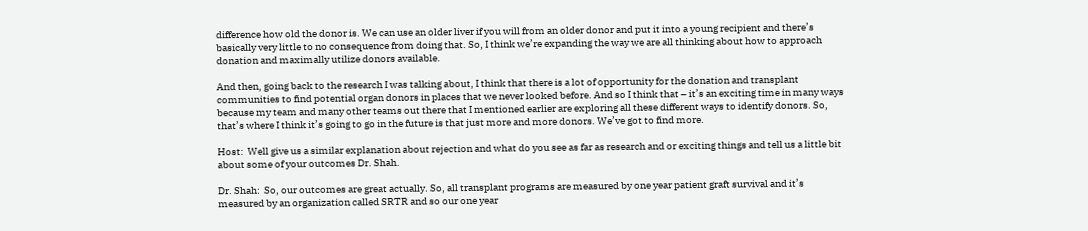difference how old the donor is. We can use an older liver if you will from an older donor and put it into a young recipient and there’s basically very little to no consequence from doing that. So, I think we’re expanding the way we are all thinking about how to approach donation and maximally utilize donors available.

And then, going back to the research I was talking about, I think that there is a lot of opportunity for the donation and transplant communities to find potential organ donors in places that we never looked before. And so I think that – it’s an exciting time in many ways because my team and many other teams out there that I mentioned earlier are exploring all these different ways to identify donors. So, that’s where I think it’s going to go in the future is that just more and more donors. We’ve got to find more.

Host:  Well give us a similar explanation about rejection and what do you see as far as research and or exciting things and tell us a little bit about some of your outcomes Dr. Shah.

Dr. Shah:  So, our outcomes are great actually. So, all transplant programs are measured by one year patient graft survival and it’s measured by an organization called SRTR and so our one year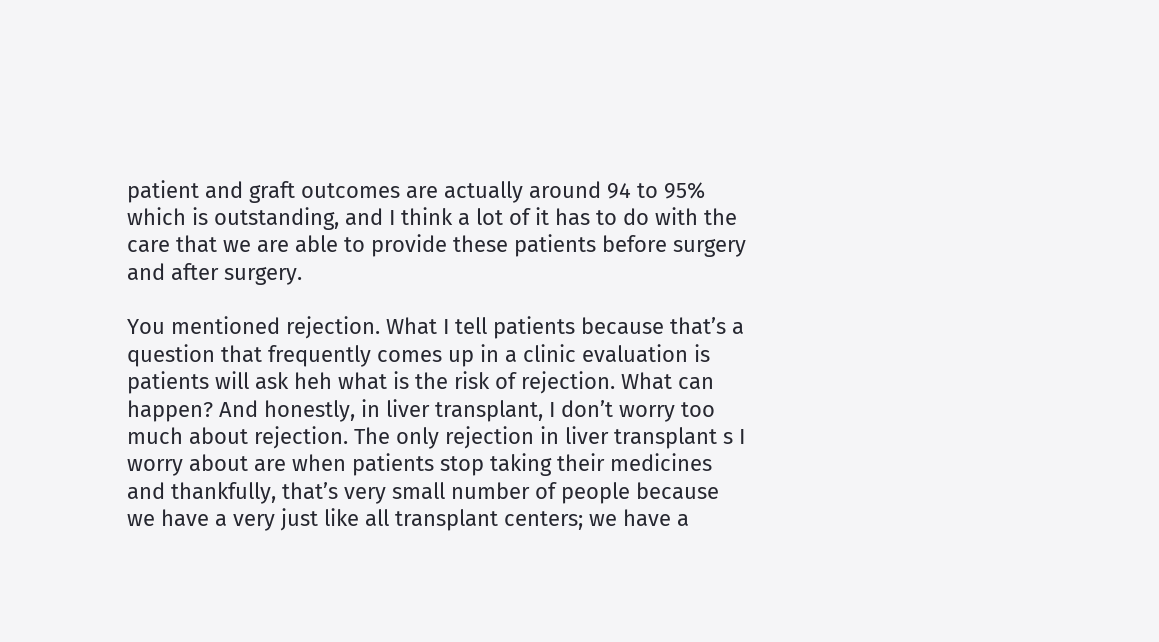patient and graft outcomes are actually around 94 to 95% which is outstanding, and I think a lot of it has to do with the care that we are able to provide these patients before surgery and after surgery.

You mentioned rejection. What I tell patients because that’s a question that frequently comes up in a clinic evaluation is patients will ask heh what is the risk of rejection. What can happen? And honestly, in liver transplant, I don’t worry too much about rejection. The only rejection in liver transplant s I worry about are when patients stop taking their medicines and thankfully, that’s very small number of people because we have a very just like all transplant centers; we have a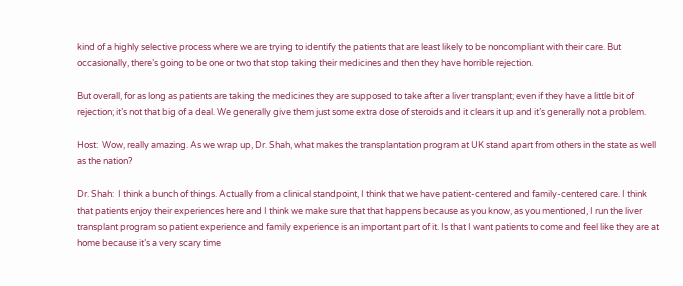kind of a highly selective process where we are trying to identify the patients that are least likely to be noncompliant with their care. But occasionally, there’s going to be one or two that stop taking their medicines and then they have horrible rejection.

But overall, for as long as patients are taking the medicines they are supposed to take after a liver transplant; even if they have a little bit of rejection; it’s not that big of a deal. We generally give them just some extra dose of steroids and it clears it up and it’s generally not a problem.

Host:  Wow, really amazing. As we wrap up, Dr. Shah, what makes the transplantation program at UK stand apart from others in the state as well as the nation?

Dr. Shah:  I think a bunch of things. Actually from a clinical standpoint, I think that we have patient-centered and family-centered care. I think that patients enjoy their experiences here and I think we make sure that that happens because as you know, as you mentioned, I run the liver transplant program so patient experience and family experience is an important part of it. Is that I want patients to come and feel like they are at home because it’s a very scary time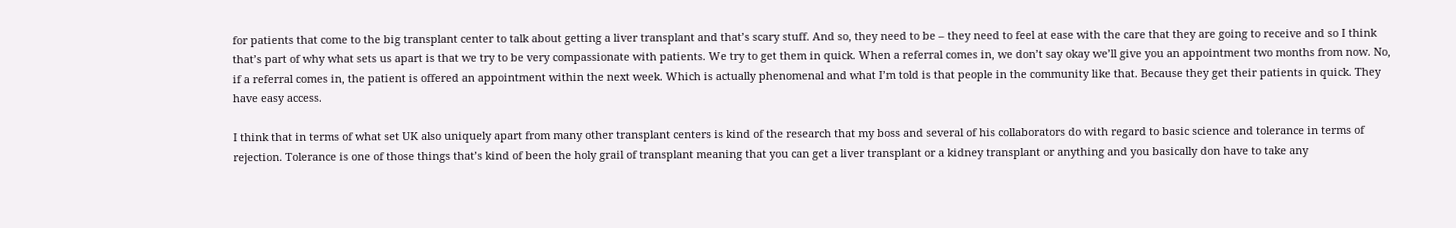for patients that come to the big transplant center to talk about getting a liver transplant and that’s scary stuff. And so, they need to be – they need to feel at ease with the care that they are going to receive and so I think that’s part of why what sets us apart is that we try to be very compassionate with patients. We try to get them in quick. When a referral comes in, we don’t say okay we’ll give you an appointment two months from now. No, if a referral comes in, the patient is offered an appointment within the next week. Which is actually phenomenal and what I’m told is that people in the community like that. Because they get their patients in quick. They have easy access.

I think that in terms of what set UK also uniquely apart from many other transplant centers is kind of the research that my boss and several of his collaborators do with regard to basic science and tolerance in terms of rejection. Tolerance is one of those things that’s kind of been the holy grail of transplant meaning that you can get a liver transplant or a kidney transplant or anything and you basically don have to take any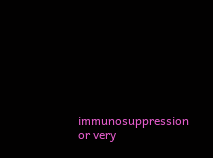immunosuppression or very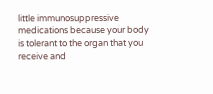little immunosuppressive medications because your body is tolerant to the organ that you receive and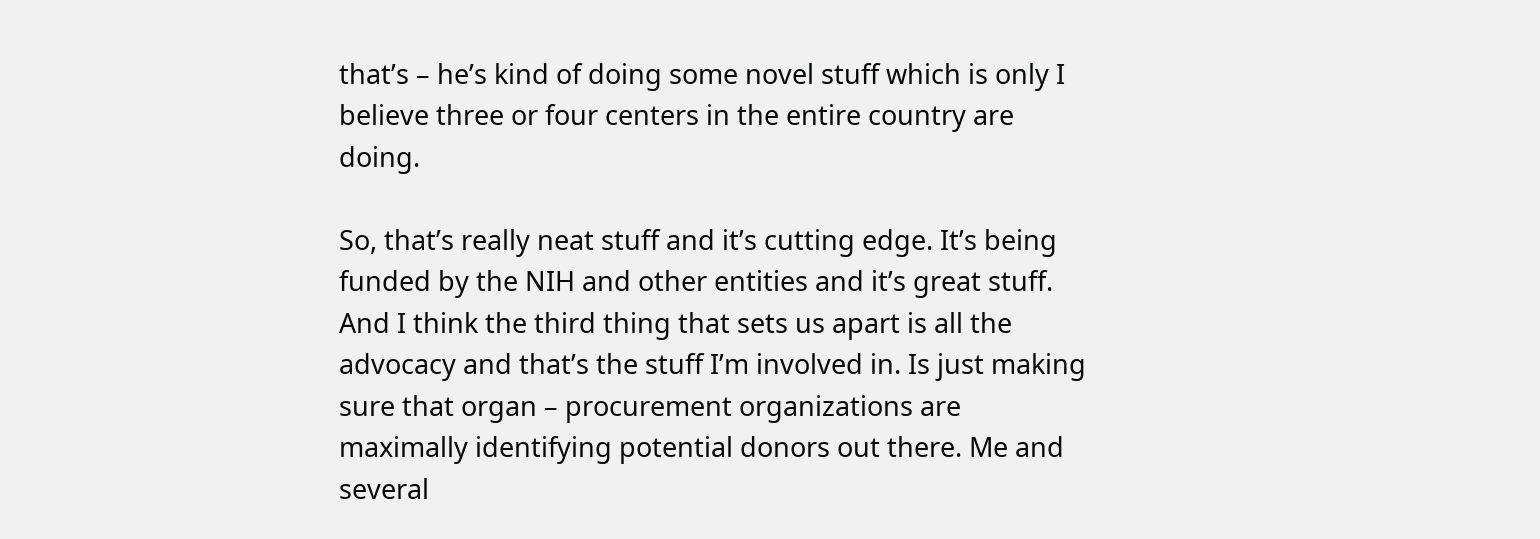that’s – he’s kind of doing some novel stuff which is only I believe three or four centers in the entire country are doing.

So, that’s really neat stuff and it’s cutting edge. It’s being funded by the NIH and other entities and it’s great stuff. And I think the third thing that sets us apart is all the advocacy and that’s the stuff I’m involved in. Is just making sure that organ – procurement organizations are maximally identifying potential donors out there. Me and several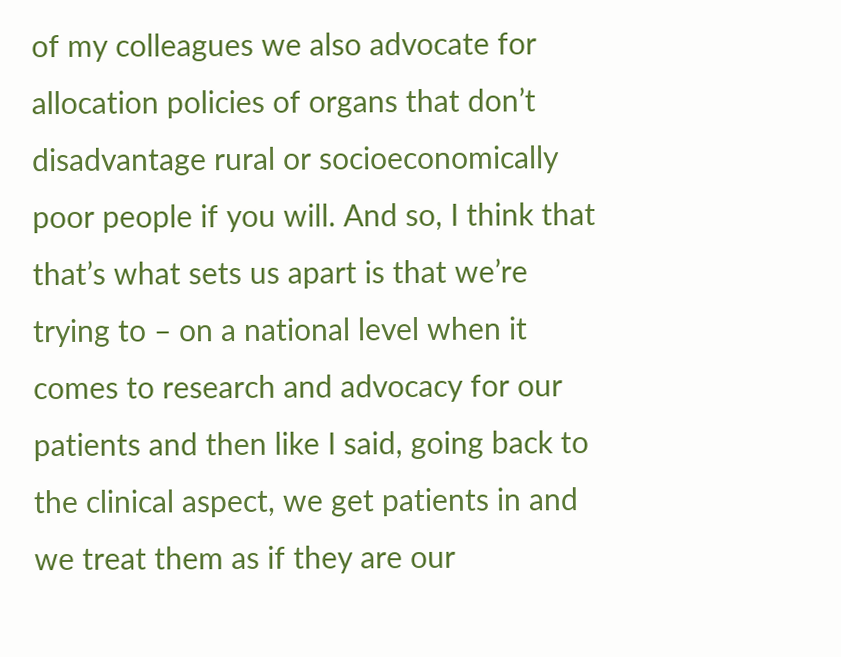of my colleagues we also advocate for allocation policies of organs that don’t disadvantage rural or socioeconomically poor people if you will. And so, I think that that’s what sets us apart is that we’re trying to – on a national level when it comes to research and advocacy for our patients and then like I said, going back to the clinical aspect, we get patients in and we treat them as if they are our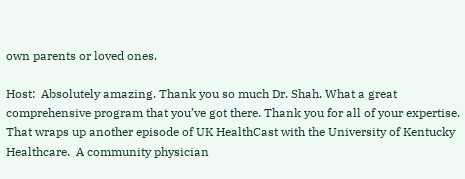own parents or loved ones.

Host:  Absolutely amazing. Thank you so much Dr. Shah. What a great comprehensive program that you’ve got there. Thank you for all of your expertise. That wraps up another episode of UK HealthCast with the University of Kentucky Healthcare.  A community physician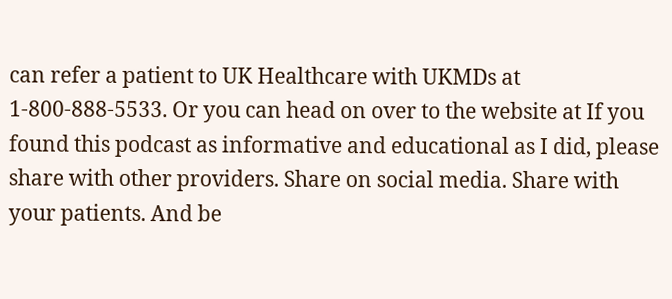can refer a patient to UK Healthcare with UKMDs at 1-800-888-5533. Or you can head on over to the website at If you found this podcast as informative and educational as I did, please share with other providers. Share on social media. Share with your patients. And be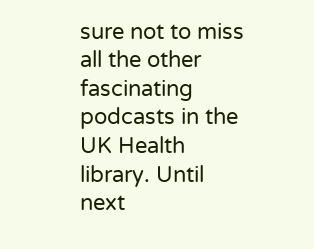sure not to miss all the other fascinating podcasts in the UK Health library. Until next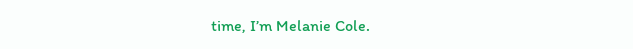time, I’m Melanie Cole.